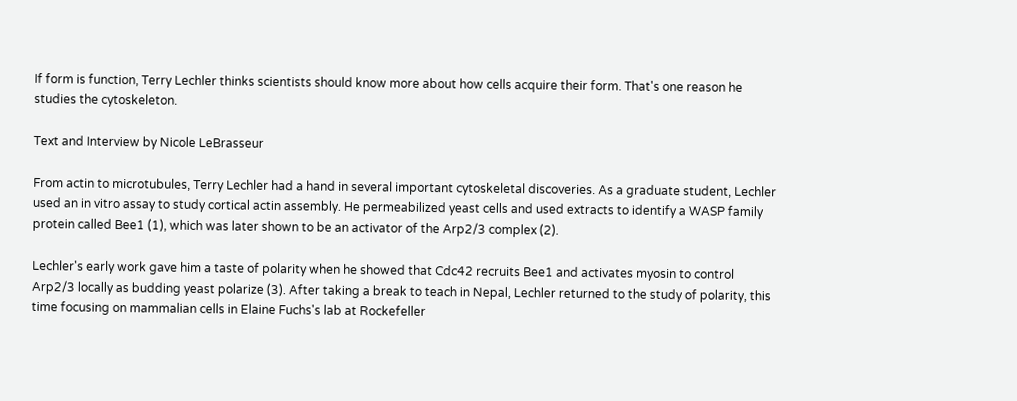If form is function, Terry Lechler thinks scientists should know more about how cells acquire their form. That's one reason he studies the cytoskeleton.

Text and Interview by Nicole LeBrasseur

From actin to microtubules, Terry Lechler had a hand in several important cytoskeletal discoveries. As a graduate student, Lechler used an in vitro assay to study cortical actin assembly. He permeabilized yeast cells and used extracts to identify a WASP family protein called Bee1 (1), which was later shown to be an activator of the Arp2/3 complex (2).

Lechler's early work gave him a taste of polarity when he showed that Cdc42 recruits Bee1 and activates myosin to control Arp2/3 locally as budding yeast polarize (3). After taking a break to teach in Nepal, Lechler returned to the study of polarity, this time focusing on mammalian cells in Elaine Fuchs's lab at Rockefeller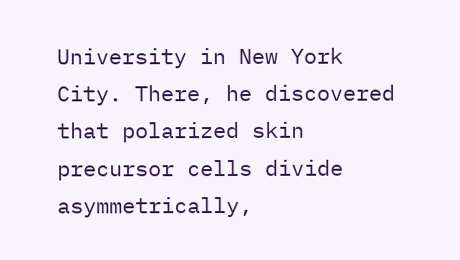University in New York City. There, he discovered that polarized skin precursor cells divide asymmetrically,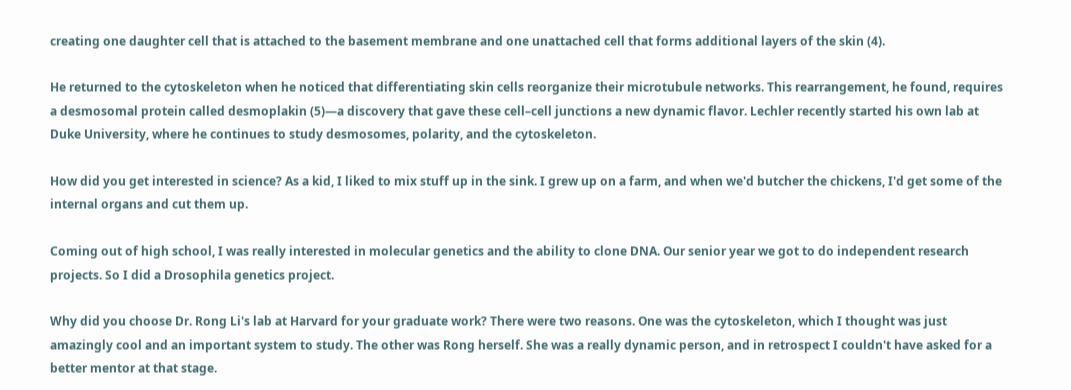creating one daughter cell that is attached to the basement membrane and one unattached cell that forms additional layers of the skin (4).

He returned to the cytoskeleton when he noticed that differentiating skin cells reorganize their microtubule networks. This rearrangement, he found, requires a desmosomal protein called desmoplakin (5)—a discovery that gave these cell–cell junctions a new dynamic flavor. Lechler recently started his own lab at Duke University, where he continues to study desmosomes, polarity, and the cytoskeleton.

How did you get interested in science? As a kid, I liked to mix stuff up in the sink. I grew up on a farm, and when we'd butcher the chickens, I'd get some of the internal organs and cut them up.

Coming out of high school, I was really interested in molecular genetics and the ability to clone DNA. Our senior year we got to do independent research projects. So I did a Drosophila genetics project.

Why did you choose Dr. Rong Li's lab at Harvard for your graduate work? There were two reasons. One was the cytoskeleton, which I thought was just amazingly cool and an important system to study. The other was Rong herself. She was a really dynamic person, and in retrospect I couldn't have asked for a better mentor at that stage.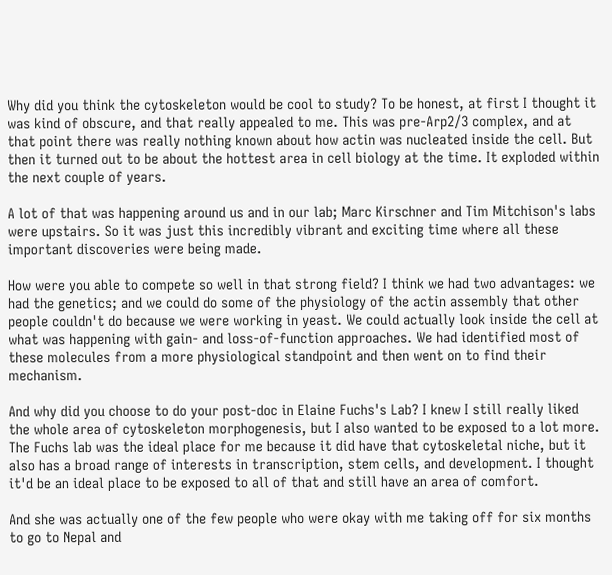Why did you think the cytoskeleton would be cool to study? To be honest, at first I thought it was kind of obscure, and that really appealed to me. This was pre-Arp2/3 complex, and at that point there was really nothing known about how actin was nucleated inside the cell. But then it turned out to be about the hottest area in cell biology at the time. It exploded within the next couple of years.

A lot of that was happening around us and in our lab; Marc Kirschner and Tim Mitchison's labs were upstairs. So it was just this incredibly vibrant and exciting time where all these important discoveries were being made.

How were you able to compete so well in that strong field? I think we had two advantages: we had the genetics; and we could do some of the physiology of the actin assembly that other people couldn't do because we were working in yeast. We could actually look inside the cell at what was happening with gain- and loss-of-function approaches. We had identified most of these molecules from a more physiological standpoint and then went on to find their mechanism.

And why did you choose to do your post-doc in Elaine Fuchs's Lab? I knew I still really liked the whole area of cytoskeleton morphogenesis, but I also wanted to be exposed to a lot more. The Fuchs lab was the ideal place for me because it did have that cytoskeletal niche, but it also has a broad range of interests in transcription, stem cells, and development. I thought it'd be an ideal place to be exposed to all of that and still have an area of comfort.

And she was actually one of the few people who were okay with me taking off for six months to go to Nepal and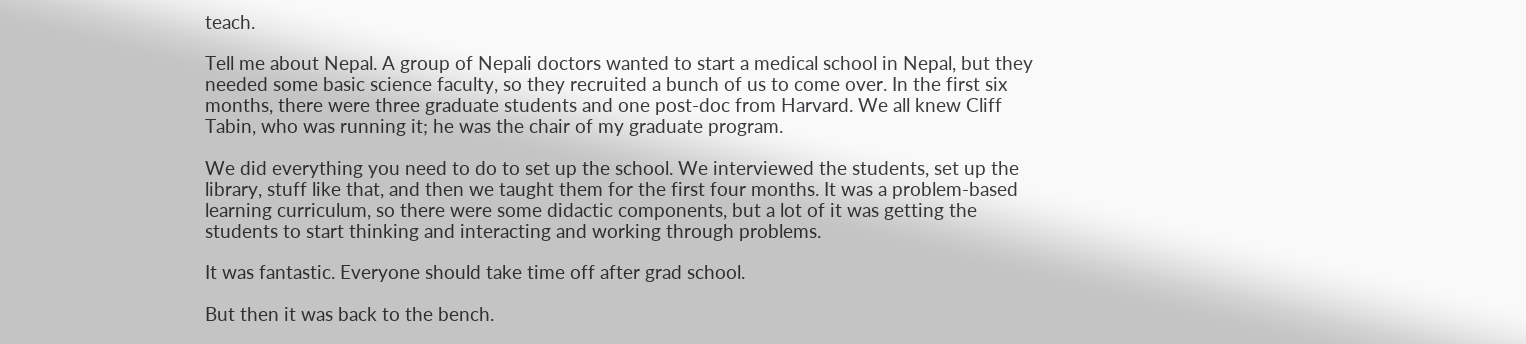teach.

Tell me about Nepal. A group of Nepali doctors wanted to start a medical school in Nepal, but they needed some basic science faculty, so they recruited a bunch of us to come over. In the first six months, there were three graduate students and one post-doc from Harvard. We all knew Cliff Tabin, who was running it; he was the chair of my graduate program.

We did everything you need to do to set up the school. We interviewed the students, set up the library, stuff like that, and then we taught them for the first four months. It was a problem-based learning curriculum, so there were some didactic components, but a lot of it was getting the students to start thinking and interacting and working through problems.

It was fantastic. Everyone should take time off after grad school.

But then it was back to the bench.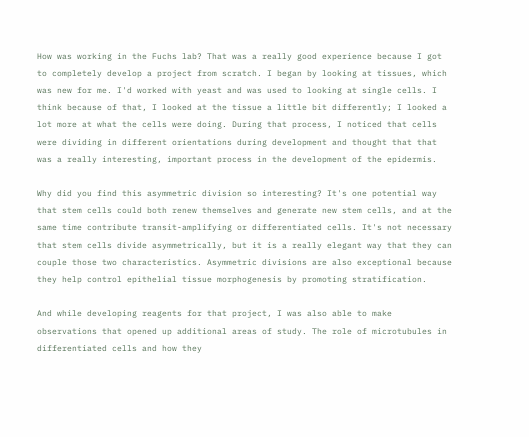How was working in the Fuchs lab? That was a really good experience because I got to completely develop a project from scratch. I began by looking at tissues, which was new for me. I'd worked with yeast and was used to looking at single cells. I think because of that, I looked at the tissue a little bit differently; I looked a lot more at what the cells were doing. During that process, I noticed that cells were dividing in different orientations during development and thought that that was a really interesting, important process in the development of the epidermis.

Why did you find this asymmetric division so interesting? It's one potential way that stem cells could both renew themselves and generate new stem cells, and at the same time contribute transit-amplifying or differentiated cells. It's not necessary that stem cells divide asymmetrically, but it is a really elegant way that they can couple those two characteristics. Asymmetric divisions are also exceptional because they help control epithelial tissue morphogenesis by promoting stratification.

And while developing reagents for that project, I was also able to make observations that opened up additional areas of study. The role of microtubules in differentiated cells and how they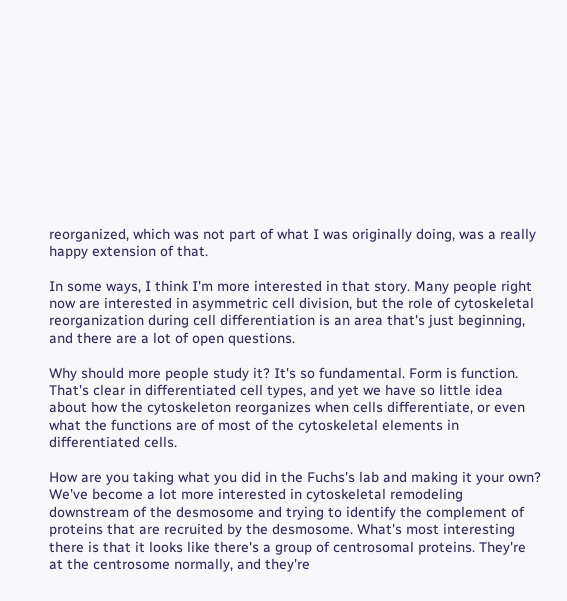reorganized, which was not part of what I was originally doing, was a really happy extension of that.

In some ways, I think I'm more interested in that story. Many people right now are interested in asymmetric cell division, but the role of cytoskeletal reorganization during cell differentiation is an area that's just beginning, and there are a lot of open questions.

Why should more people study it? It's so fundamental. Form is function. That's clear in differentiated cell types, and yet we have so little idea about how the cytoskeleton reorganizes when cells differentiate, or even what the functions are of most of the cytoskeletal elements in differentiated cells.

How are you taking what you did in the Fuchs's lab and making it your own? We've become a lot more interested in cytoskeletal remodeling downstream of the desmosome and trying to identify the complement of proteins that are recruited by the desmosome. What's most interesting there is that it looks like there's a group of centrosomal proteins. They're at the centrosome normally, and they're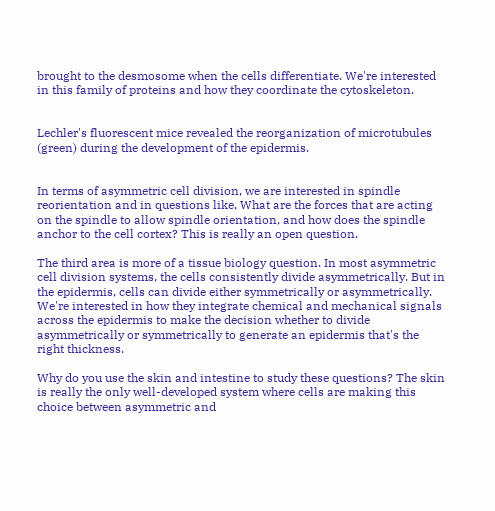brought to the desmosome when the cells differentiate. We're interested in this family of proteins and how they coordinate the cytoskeleton.


Lechler's fluorescent mice revealed the reorganization of microtubules (green) during the development of the epidermis.


In terms of asymmetric cell division, we are interested in spindle reorientation and in questions like, What are the forces that are acting on the spindle to allow spindle orientation, and how does the spindle anchor to the cell cortex? This is really an open question.

The third area is more of a tissue biology question. In most asymmetric cell division systems, the cells consistently divide asymmetrically. But in the epidermis, cells can divide either symmetrically or asymmetrically. We're interested in how they integrate chemical and mechanical signals across the epidermis to make the decision whether to divide asymmetrically or symmetrically to generate an epidermis that's the right thickness.

Why do you use the skin and intestine to study these questions? The skin is really the only well-developed system where cells are making this choice between asymmetric and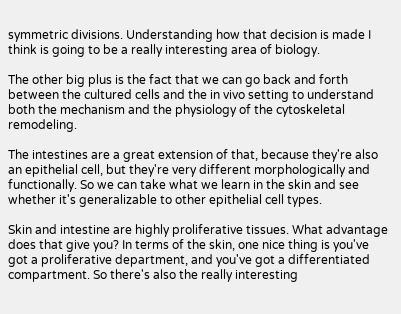symmetric divisions. Understanding how that decision is made I think is going to be a really interesting area of biology.

The other big plus is the fact that we can go back and forth between the cultured cells and the in vivo setting to understand both the mechanism and the physiology of the cytoskeletal remodeling.

The intestines are a great extension of that, because they're also an epithelial cell, but they're very different morphologically and functionally. So we can take what we learn in the skin and see whether it's generalizable to other epithelial cell types.

Skin and intestine are highly proliferative tissues. What advantage does that give you? In terms of the skin, one nice thing is you've got a proliferative department, and you've got a differentiated compartment. So there's also the really interesting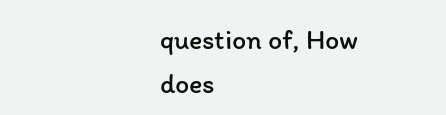question of, How does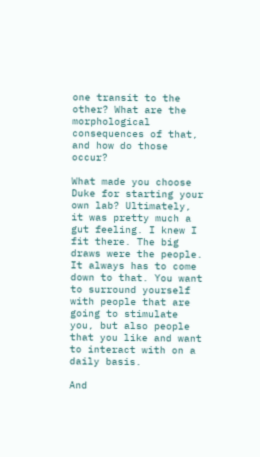one transit to the other? What are the morphological consequences of that, and how do those occur?

What made you choose Duke for starting your own lab? Ultimately, it was pretty much a gut feeling. I knew I fit there. The big draws were the people. It always has to come down to that. You want to surround yourself with people that are going to stimulate you, but also people that you like and want to interact with on a daily basis.

And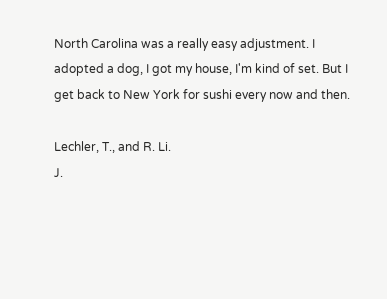North Carolina was a really easy adjustment. I adopted a dog, I got my house, I'm kind of set. But I get back to New York for sushi every now and then.

Lechler, T., and R. Li.
J.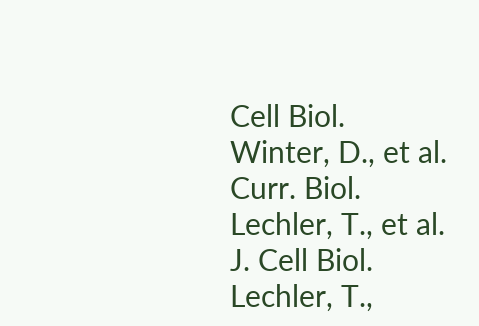Cell Biol.
Winter, D., et al.
Curr. Biol.
Lechler, T., et al.
J. Cell Biol.
Lechler, T.,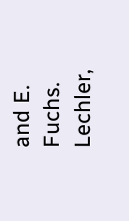and E. Fuchs.
Lechler,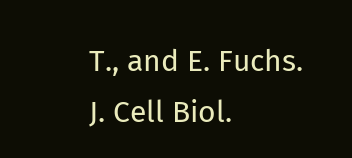T., and E. Fuchs.
J. Cell Biol.